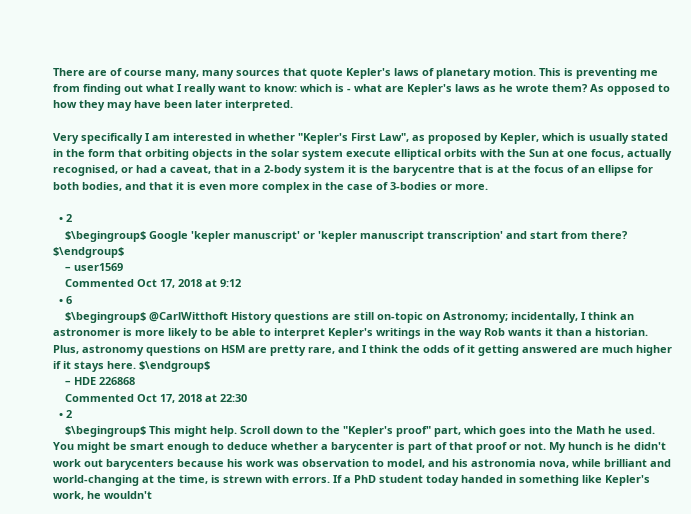There are of course many, many sources that quote Kepler's laws of planetary motion. This is preventing me from finding out what I really want to know: which is - what are Kepler's laws as he wrote them? As opposed to how they may have been later interpreted.

Very specifically I am interested in whether "Kepler's First Law", as proposed by Kepler, which is usually stated in the form that orbiting objects in the solar system execute elliptical orbits with the Sun at one focus, actually recognised, or had a caveat, that in a 2-body system it is the barycentre that is at the focus of an ellipse for both bodies, and that it is even more complex in the case of 3-bodies or more.

  • 2
    $\begingroup$ Google 'kepler manuscript' or 'kepler manuscript transcription' and start from there? $\endgroup$
    – user1569
    Commented Oct 17, 2018 at 9:12
  • 6
    $\begingroup$ @CarlWitthoft History questions are still on-topic on Astronomy; incidentally, I think an astronomer is more likely to be able to interpret Kepler's writings in the way Rob wants it than a historian. Plus, astronomy questions on HSM are pretty rare, and I think the odds of it getting answered are much higher if it stays here. $\endgroup$
    – HDE 226868
    Commented Oct 17, 2018 at 22:30
  • 2
    $\begingroup$ This might help. Scroll down to the "Kepler's proof" part, which goes into the Math he used. You might be smart enough to deduce whether a barycenter is part of that proof or not. My hunch is he didn't work out barycenters because his work was observation to model, and his astronomia nova, while brilliant and world-changing at the time, is strewn with errors. If a PhD student today handed in something like Kepler's work, he wouldn't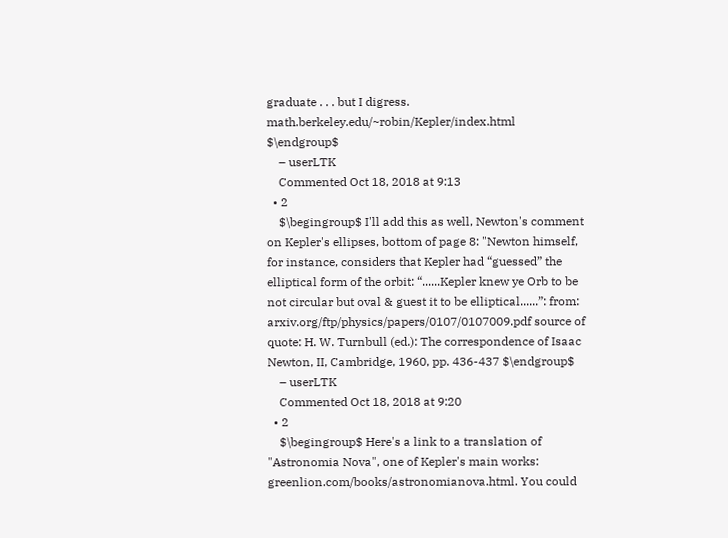graduate . . . but I digress. math.berkeley.edu/~robin/Kepler/index.html $\endgroup$
    – userLTK
    Commented Oct 18, 2018 at 9:13
  • 2
    $\begingroup$ I'll add this as well, Newton's comment on Kepler's ellipses, bottom of page 8: "Newton himself, for instance, considers that Kepler had “guessed” the elliptical form of the orbit: “......Kepler knew ye Orb to be not circular but oval & guest it to be elliptical......”: from: arxiv.org/ftp/physics/papers/0107/0107009.pdf source of quote: H. W. Turnbull (ed.): The correspondence of Isaac Newton, II, Cambridge, 1960, pp. 436-437 $\endgroup$
    – userLTK
    Commented Oct 18, 2018 at 9:20
  • 2
    $\begingroup$ Here's a link to a translation of "Astronomia Nova", one of Kepler's main works: greenlion.com/books/astronomianova.html. You could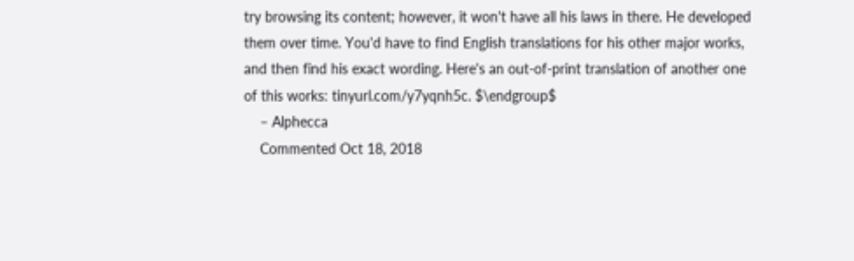try browsing its content; however, it won't have all his laws in there. He developed them over time. You'd have to find English translations for his other major works, and then find his exact wording. Here's an out-of-print translation of another one of this works: tinyurl.com/y7yqnh5c. $\endgroup$
    – Alphecca
    Commented Oct 18, 2018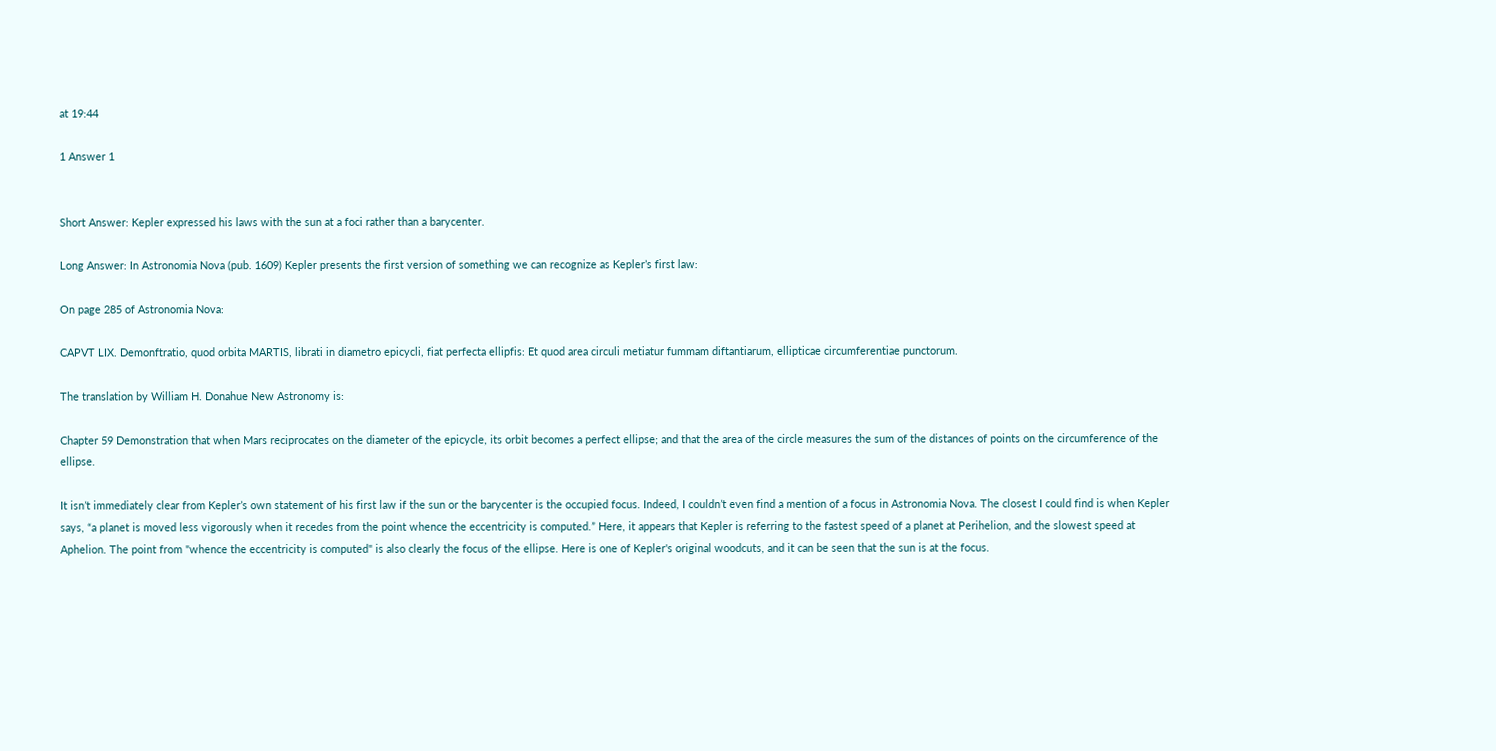at 19:44

1 Answer 1


Short Answer: Kepler expressed his laws with the sun at a foci rather than a barycenter.

Long Answer: In Astronomia Nova (pub. 1609) Kepler presents the first version of something we can recognize as Kepler’s first law:

On page 285 of Astronomia Nova:

CAPVT LIX. Demonftratio, quod orbita MARTIS, librati in diametro epicycli, fiat perfecta ellipfis: Et quod area circuli metiatur fummam diftantiarum, ellipticae circumferentiae punctorum.

The translation by William H. Donahue New Astronomy is:

Chapter 59 Demonstration that when Mars reciprocates on the diameter of the epicycle, its orbit becomes a perfect ellipse; and that the area of the circle measures the sum of the distances of points on the circumference of the ellipse.

It isn’t immediately clear from Kepler’s own statement of his first law if the sun or the barycenter is the occupied focus. Indeed, I couldn’t even find a mention of a focus in Astronomia Nova. The closest I could find is when Kepler says, “a planet is moved less vigorously when it recedes from the point whence the eccentricity is computed.” Here, it appears that Kepler is referring to the fastest speed of a planet at Perihelion, and the slowest speed at Aphelion. The point from "whence the eccentricity is computed" is also clearly the focus of the ellipse. Here is one of Kepler's original woodcuts, and it can be seen that the sun is at the focus.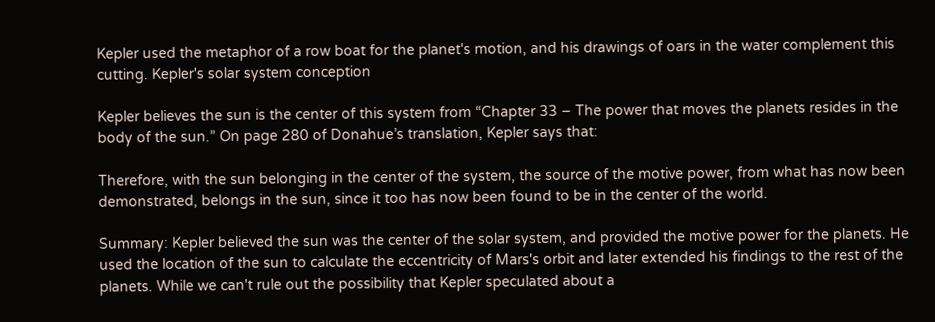Kepler used the metaphor of a row boat for the planet's motion, and his drawings of oars in the water complement this cutting. Kepler's solar system conception

Kepler believes the sun is the center of this system from “Chapter 33 – The power that moves the planets resides in the body of the sun.” On page 280 of Donahue’s translation, Kepler says that:

Therefore, with the sun belonging in the center of the system, the source of the motive power, from what has now been demonstrated, belongs in the sun, since it too has now been found to be in the center of the world.

Summary: Kepler believed the sun was the center of the solar system, and provided the motive power for the planets. He used the location of the sun to calculate the eccentricity of Mars's orbit and later extended his findings to the rest of the planets. While we can't rule out the possibility that Kepler speculated about a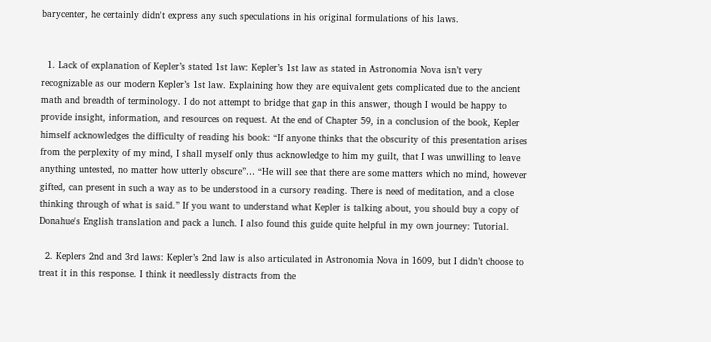barycenter, he certainly didn't express any such speculations in his original formulations of his laws.


  1. Lack of explanation of Kepler’s stated 1st law: Kepler’s 1st law as stated in Astronomia Nova isn’t very recognizable as our modern Kepler’s 1st law. Explaining how they are equivalent gets complicated due to the ancient math and breadth of terminology. I do not attempt to bridge that gap in this answer, though I would be happy to provide insight, information, and resources on request. At the end of Chapter 59, in a conclusion of the book, Kepler himself acknowledges the difficulty of reading his book: “If anyone thinks that the obscurity of this presentation arises from the perplexity of my mind, I shall myself only thus acknowledge to him my guilt, that I was unwilling to leave anything untested, no matter how utterly obscure”… “He will see that there are some matters which no mind, however gifted, can present in such a way as to be understood in a cursory reading. There is need of meditation, and a close thinking through of what is said.” If you want to understand what Kepler is talking about, you should buy a copy of Donahue's English translation and pack a lunch. I also found this guide quite helpful in my own journey: Tutorial.

  2. Keplers 2nd and 3rd laws: Kepler’s 2nd law is also articulated in Astronomia Nova in 1609, but I didn’t choose to treat it in this response. I think it needlessly distracts from the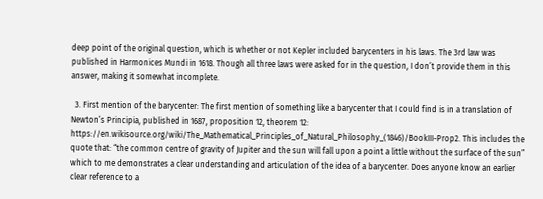deep point of the original question, which is whether or not Kepler included barycenters in his laws. The 3rd law was published in Harmonices Mundi in 1618. Though all three laws were asked for in the question, I don’t provide them in this answer, making it somewhat incomplete.

  3. First mention of the barycenter: The first mention of something like a barycenter that I could find is in a translation of Newton’s Principia, published in 1687, proposition 12, theorem 12: https://en.wikisource.org/wiki/The_Mathematical_Principles_of_Natural_Philosophy_(1846)/BookIII-Prop2. This includes the quote that: “the common centre of gravity of Jupiter and the sun will fall upon a point a little without the surface of the sun” which to me demonstrates a clear understanding and articulation of the idea of a barycenter. Does anyone know an earlier clear reference to a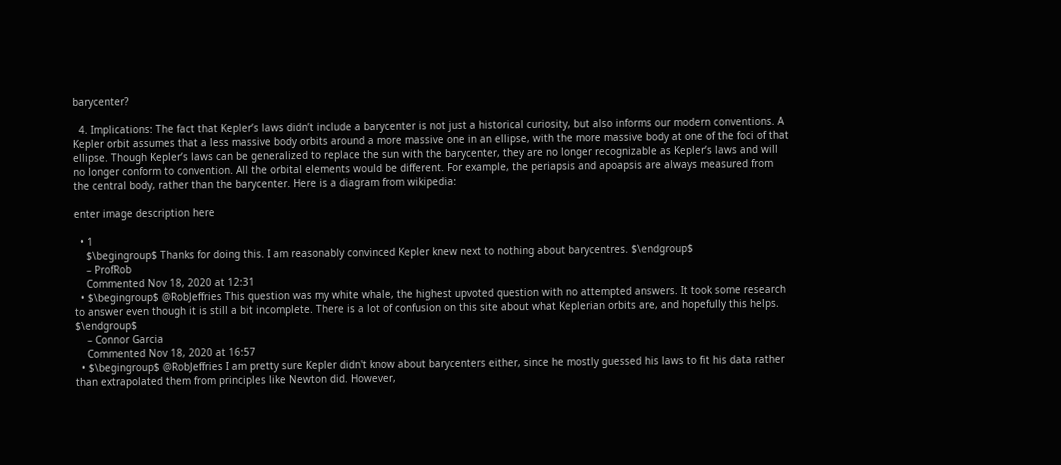barycenter?

  4. Implications: The fact that Kepler’s laws didn’t include a barycenter is not just a historical curiosity, but also informs our modern conventions. A Kepler orbit assumes that a less massive body orbits around a more massive one in an ellipse, with the more massive body at one of the foci of that ellipse. Though Kepler’s laws can be generalized to replace the sun with the barycenter, they are no longer recognizable as Kepler’s laws and will no longer conform to convention. All the orbital elements would be different. For example, the periapsis and apoapsis are always measured from the central body, rather than the barycenter. Here is a diagram from wikipedia:

enter image description here

  • 1
    $\begingroup$ Thanks for doing this. I am reasonably convinced Kepler knew next to nothing about barycentres. $\endgroup$
    – ProfRob
    Commented Nov 18, 2020 at 12:31
  • $\begingroup$ @RobJeffries This question was my white whale, the highest upvoted question with no attempted answers. It took some research to answer even though it is still a bit incomplete. There is a lot of confusion on this site about what Keplerian orbits are, and hopefully this helps. $\endgroup$
    – Connor Garcia
    Commented Nov 18, 2020 at 16:57
  • $\begingroup$ @RobJeffries I am pretty sure Kepler didn't know about barycenters either, since he mostly guessed his laws to fit his data rather than extrapolated them from principles like Newton did. However,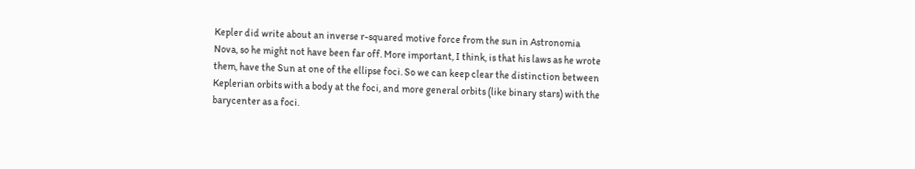Kepler did write about an inverse r-squared motive force from the sun in Astronomia Nova, so he might not have been far off. More important, I think, is that his laws as he wrote them, have the Sun at one of the ellipse foci. So we can keep clear the distinction between Keplerian orbits with a body at the foci, and more general orbits (like binary stars) with the barycenter as a foci.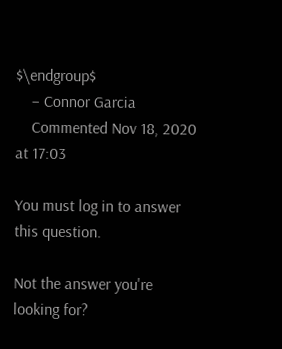$\endgroup$
    – Connor Garcia
    Commented Nov 18, 2020 at 17:03

You must log in to answer this question.

Not the answer you're looking for?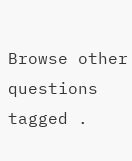Browse other questions tagged .